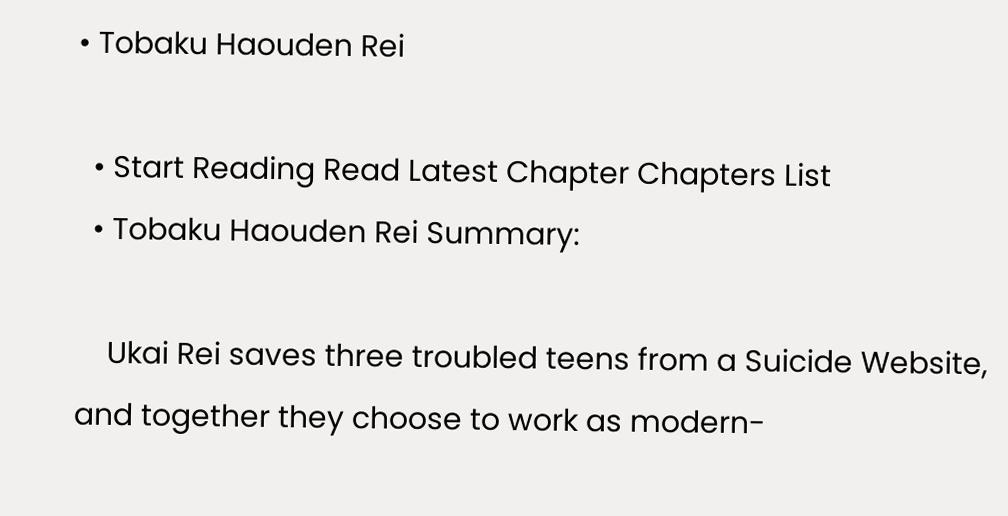• Tobaku Haouden Rei

  • Start Reading Read Latest Chapter Chapters List
  • Tobaku Haouden Rei Summary:

    Ukai Rei saves three troubled teens from a Suicide Website, and together they choose to work as modern-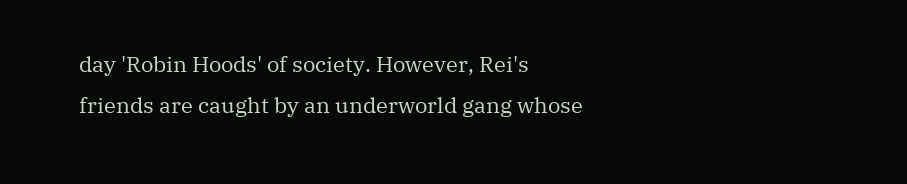day 'Robin Hoods' of society. However, Rei's friends are caught by an underworld gang whose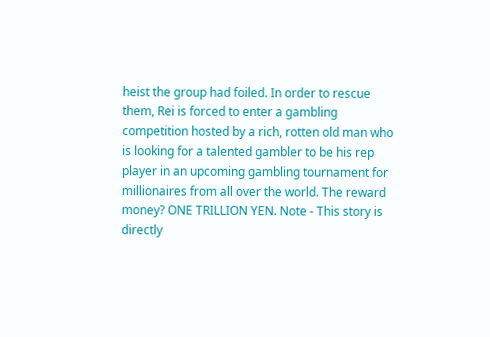heist the group had foiled. In order to rescue them, Rei is forced to enter a gambling competition hosted by a rich, rotten old man who is looking for a talented gambler to be his rep player in an upcoming gambling tournament for millionaires from all over the world. The reward money? ONE TRILLION YEN. Note - This story is directly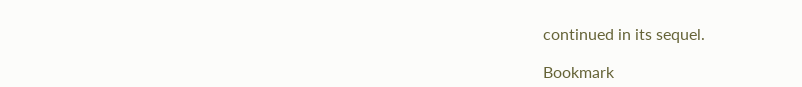continued in its sequel.

Bookmark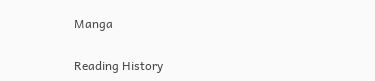Manga

Reading History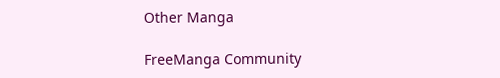Other Manga

FreeManga Community